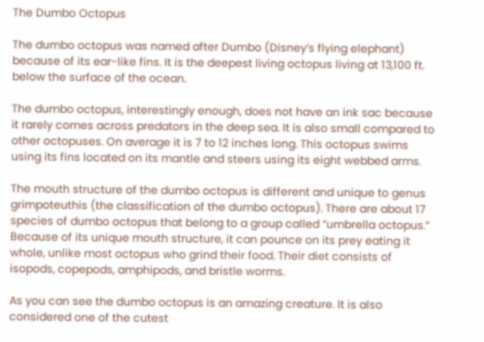The Dumbo Octopus

The dumbo octopus was named after Dumbo (Disney’s flying elephant) because of its ear-like fins. It is the deepest living octopus living at 13,100 ft. below the surface of the ocean.

The dumbo octopus, interestingly enough, does not have an ink sac because it rarely comes across predators in the deep sea. It is also small compared to other octopuses. On average it is 7 to 12 inches long. This octopus swims using its fins located on its mantle and steers using its eight webbed arms.

The mouth structure of the dumbo octopus is different and unique to genus grimpoteuthis (the classification of the dumbo octopus). There are about 17 species of dumbo octopus that belong to a group called “umbrella octopus.” Because of its unique mouth structure, it can pounce on its prey eating it whole, unlike most octopus who grind their food. Their diet consists of isopods, copepods, amphipods, and bristle worms.

As you can see the dumbo octopus is an amazing creature. It is also considered one of the cutest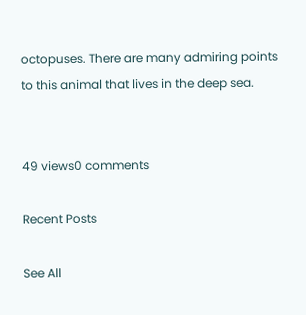octopuses. There are many admiring points to this animal that lives in the deep sea.


49 views0 comments

Recent Posts

See All